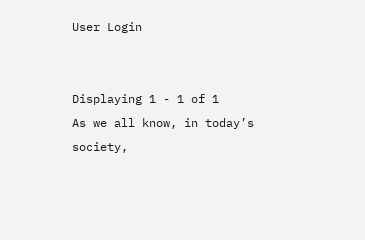User Login


Displaying 1 - 1 of 1
As we all know, in today’s society,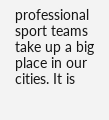professional sport teams take up a big place in our cities. It is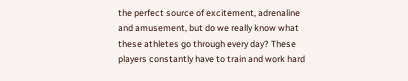the perfect source of excitement, adrenaline and amusement, but do we really know what these athletes go through every day? These players constantly have to train and work hard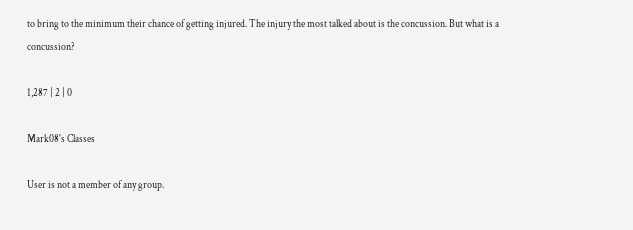to bring to the minimum their chance of getting injured. The injury the most talked about is the concussion. But what is a concussion?

1,287 | 2 | 0

Mark08's Classes

User is not a member of any group.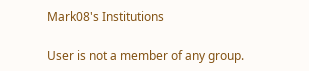Mark08's Institutions

User is not a member of any group.